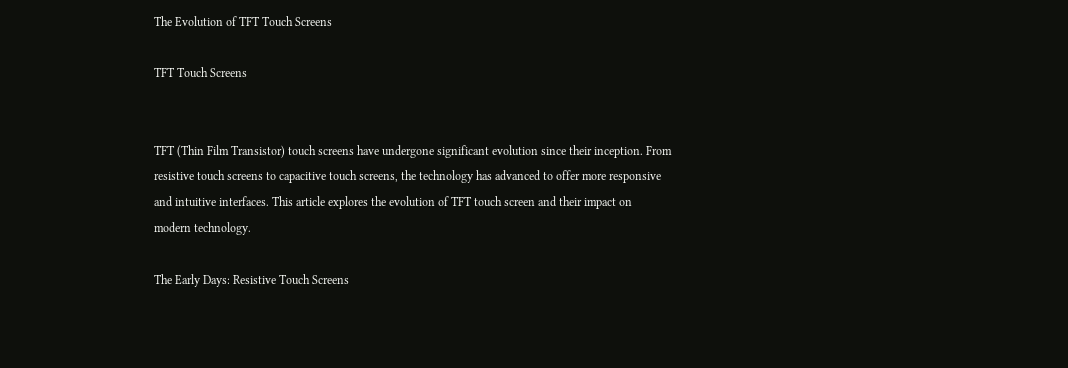The Evolution of TFT Touch Screens

TFT Touch Screens


TFT (Thin Film Transistor) touch screens have undergone significant evolution since their inception. From resistive touch screens to capacitive touch screens, the technology has advanced to offer more responsive and intuitive interfaces. This article explores the evolution of TFT touch screen and their impact on modern technology.

The Early Days: Resistive Touch Screens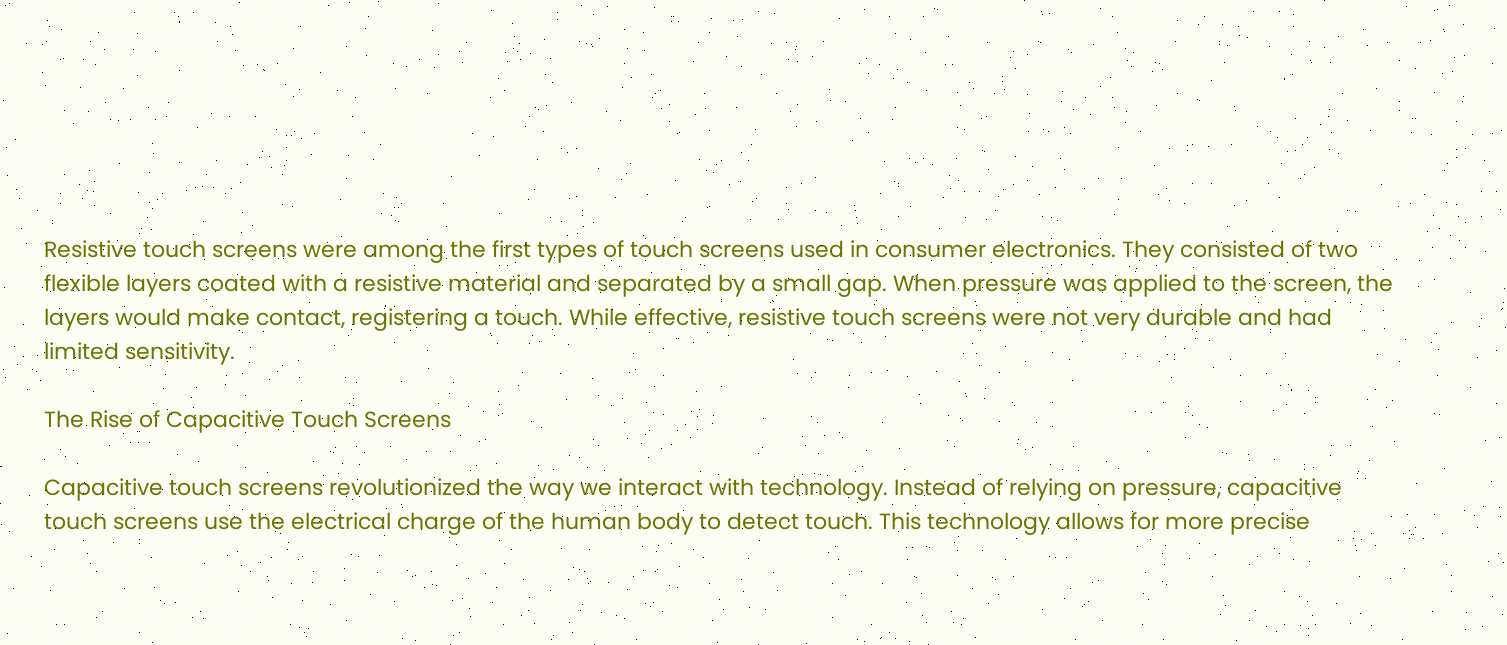Resistive touch screens were among the first types of touch screens used in consumer electronics. They consisted of two flexible layers coated with a resistive material and separated by a small gap. When pressure was applied to the screen, the layers would make contact, registering a touch. While effective, resistive touch screens were not very durable and had limited sensitivity.

The Rise of Capacitive Touch Screens

Capacitive touch screens revolutionized the way we interact with technology. Instead of relying on pressure, capacitive touch screens use the electrical charge of the human body to detect touch. This technology allows for more precise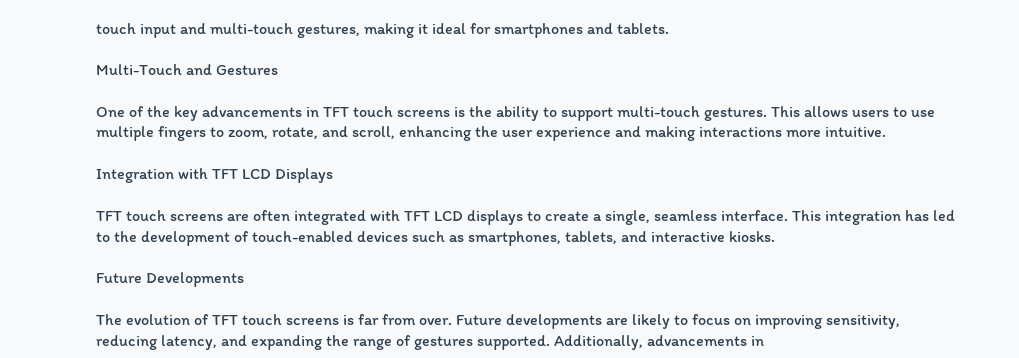touch input and multi-touch gestures, making it ideal for smartphones and tablets.

Multi-Touch and Gestures

One of the key advancements in TFT touch screens is the ability to support multi-touch gestures. This allows users to use multiple fingers to zoom, rotate, and scroll, enhancing the user experience and making interactions more intuitive.

Integration with TFT LCD Displays

TFT touch screens are often integrated with TFT LCD displays to create a single, seamless interface. This integration has led to the development of touch-enabled devices such as smartphones, tablets, and interactive kiosks.

Future Developments

The evolution of TFT touch screens is far from over. Future developments are likely to focus on improving sensitivity, reducing latency, and expanding the range of gestures supported. Additionally, advancements in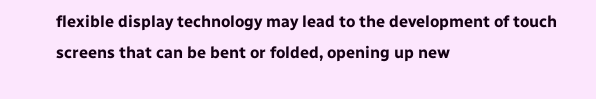flexible display technology may lead to the development of touch screens that can be bent or folded, opening up new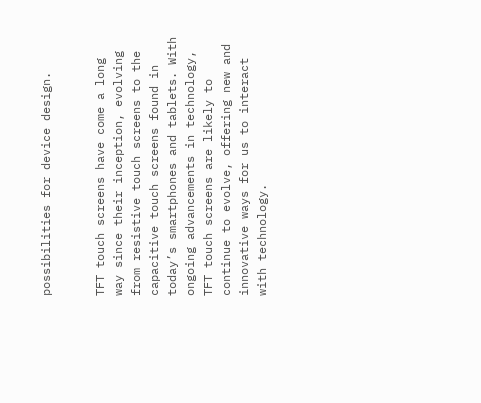possibilities for device design.


TFT touch screens have come a long way since their inception, evolving from resistive touch screens to the capacitive touch screens found in today’s smartphones and tablets. With ongoing advancements in technology, TFT touch screens are likely to continue to evolve, offering new and innovative ways for us to interact with technology.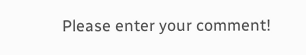Please enter your comment!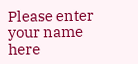Please enter your name here